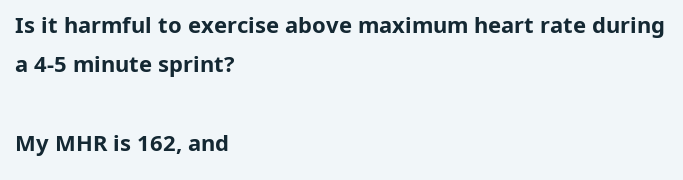Is it harmful to exercise above maximum heart rate during a 4-5 minute sprint?

My MHR is 162, and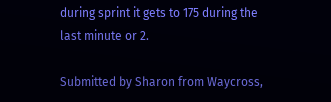during sprint it gets to 175 during the last minute or 2.

Submitted by Sharon from Waycross,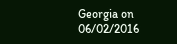Georgia on 06/02/2016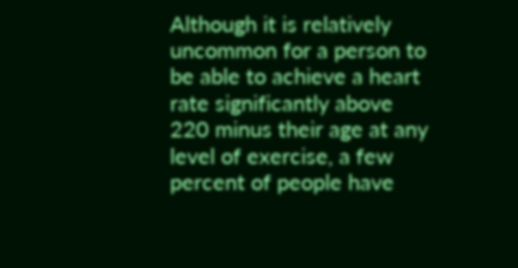Although it is relatively uncommon for a person to be able to achieve a heart rate significantly above 220 minus their age at any level of exercise, a few percent of people have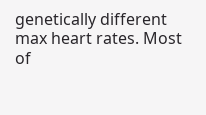genetically different max heart rates. Most of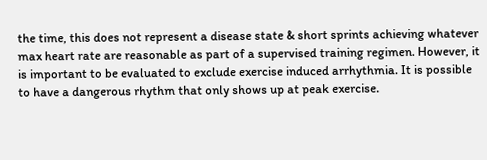the time, this does not represent a disease state & short sprints achieving whatever max heart rate are reasonable as part of a supervised training regimen. However, it is important to be evaluated to exclude exercise induced arrhythmia. It is possible to have a dangerous rhythm that only shows up at peak exercise.